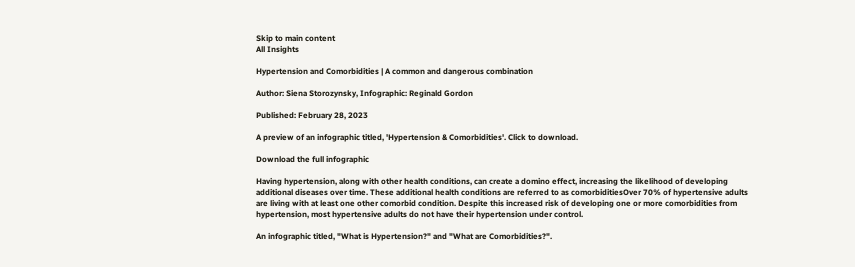Skip to main content
All Insights

Hypertension and Comorbidities | A common and dangerous combination

Author: Siena Storozynsky, Infographic: Reginald Gordon

Published: February 28, 2023

A preview of an infographic titled, 'Hypertension & Comorbidities'. Click to download.

Download the full infographic

Having hypertension, along with other health conditions, can create a domino effect, increasing the likelihood of developing additional diseases over time. These additional health conditions are referred to as comorbiditiesOver 70% of hypertensive adults are living with at least one other comorbid condition. Despite this increased risk of developing one or more comorbidities from hypertension, most hypertensive adults do not have their hypertension under control.

An infographic titled, "What is Hypertension?" and "What are Comorbidities?".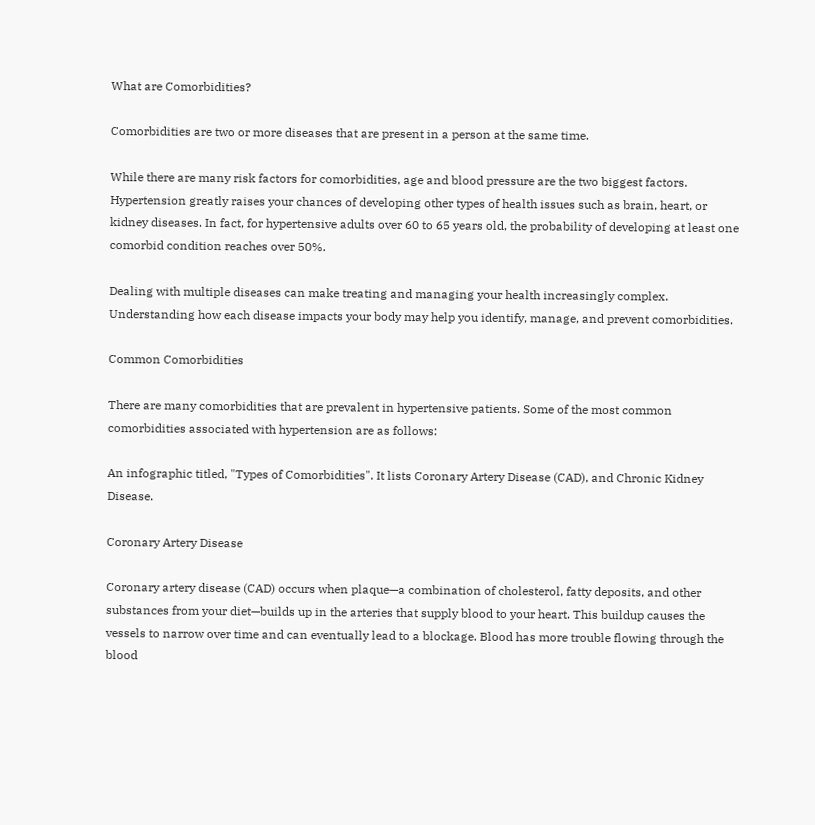What are Comorbidities?

Comorbidities are two or more diseases that are present in a person at the same time.

While there are many risk factors for comorbidities, age and blood pressure are the two biggest factors. Hypertension greatly raises your chances of developing other types of health issues such as brain, heart, or kidney diseases. In fact, for hypertensive adults over 60 to 65 years old, the probability of developing at least one comorbid condition reaches over 50%.

Dealing with multiple diseases can make treating and managing your health increasingly complex. Understanding how each disease impacts your body may help you identify, manage, and prevent comorbidities.

Common Comorbidities

There are many comorbidities that are prevalent in hypertensive patients. Some of the most common comorbidities associated with hypertension are as follows:

An infographic titled, "Types of Comorbidities". It lists Coronary Artery Disease (CAD), and Chronic Kidney Disease.

Coronary Artery Disease

Coronary artery disease (CAD) occurs when plaque—a combination of cholesterol, fatty deposits, and other substances from your diet—builds up in the arteries that supply blood to your heart. This buildup causes the vessels to narrow over time and can eventually lead to a blockage. Blood has more trouble flowing through the blood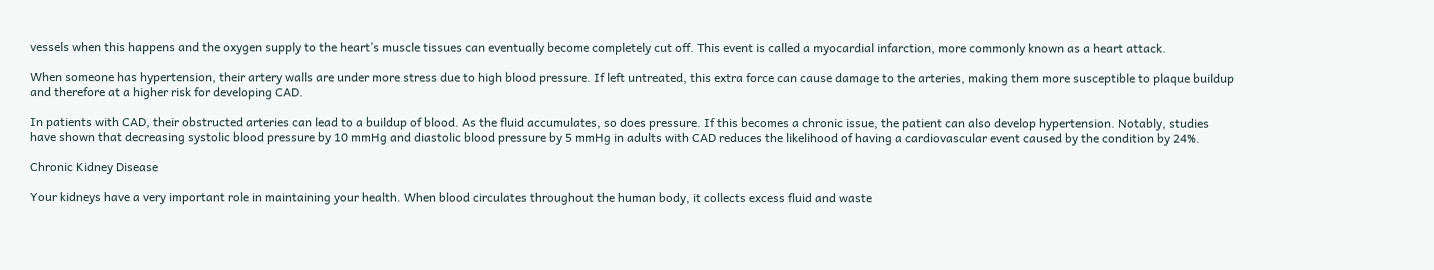vessels when this happens and the oxygen supply to the heart’s muscle tissues can eventually become completely cut off. This event is called a myocardial infarction, more commonly known as a heart attack.

When someone has hypertension, their artery walls are under more stress due to high blood pressure. If left untreated, this extra force can cause damage to the arteries, making them more susceptible to plaque buildup and therefore at a higher risk for developing CAD.

In patients with CAD, their obstructed arteries can lead to a buildup of blood. As the fluid accumulates, so does pressure. If this becomes a chronic issue, the patient can also develop hypertension. Notably, studies have shown that decreasing systolic blood pressure by 10 mmHg and diastolic blood pressure by 5 mmHg in adults with CAD reduces the likelihood of having a cardiovascular event caused by the condition by 24%.

Chronic Kidney Disease

Your kidneys have a very important role in maintaining your health. When blood circulates throughout the human body, it collects excess fluid and waste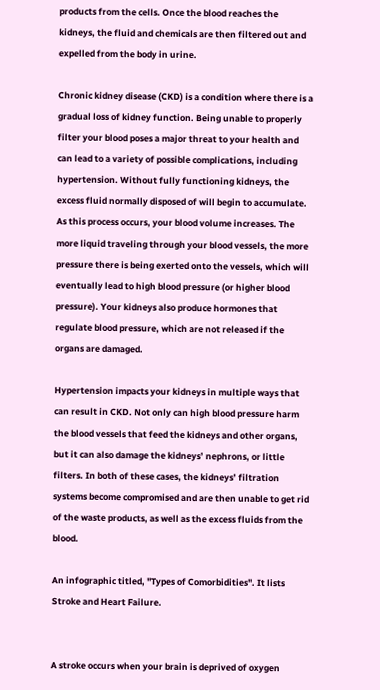products from the cells. Once the blood reaches the kidneys, the fluid and chemicals are then filtered out and expelled from the body in urine.

Chronic kidney disease (CKD) is a condition where there is a gradual loss of kidney function. Being unable to properly filter your blood poses a major threat to your health and can lead to a variety of possible complications, including hypertension. Without fully functioning kidneys, the excess fluid normally disposed of will begin to accumulate. As this process occurs, your blood volume increases. The more liquid traveling through your blood vessels, the more pressure there is being exerted onto the vessels, which will eventually lead to high blood pressure (or higher blood pressure). Your kidneys also produce hormones that regulate blood pressure, which are not released if the organs are damaged.

Hypertension impacts your kidneys in multiple ways that can result in CKD. Not only can high blood pressure harm the blood vessels that feed the kidneys and other organs, but it can also damage the kidneys’ nephrons, or little filters. In both of these cases, the kidneys’ filtration systems become compromised and are then unable to get rid of the waste products, as well as the excess fluids from the blood.

An infographic titled, "Types of Comorbidities". It lists Stroke and Heart Failure.


A stroke occurs when your brain is deprived of oxygen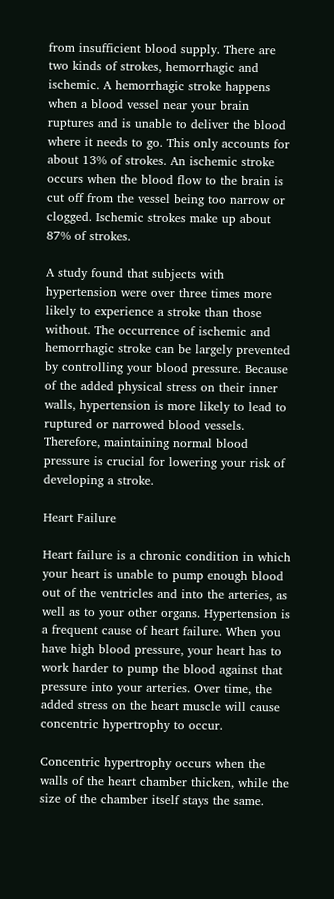from insufficient blood supply. There are two kinds of strokes, hemorrhagic and ischemic. A hemorrhagic stroke happens when a blood vessel near your brain ruptures and is unable to deliver the blood where it needs to go. This only accounts for about 13% of strokes. An ischemic stroke occurs when the blood flow to the brain is cut off from the vessel being too narrow or clogged. Ischemic strokes make up about 87% of strokes.

A study found that subjects with hypertension were over three times more likely to experience a stroke than those without. The occurrence of ischemic and hemorrhagic stroke can be largely prevented by controlling your blood pressure. Because of the added physical stress on their inner walls, hypertension is more likely to lead to ruptured or narrowed blood vessels. Therefore, maintaining normal blood pressure is crucial for lowering your risk of developing a stroke.

Heart Failure

Heart failure is a chronic condition in which your heart is unable to pump enough blood out of the ventricles and into the arteries, as well as to your other organs. Hypertension is a frequent cause of heart failure. When you have high blood pressure, your heart has to work harder to pump the blood against that pressure into your arteries. Over time, the added stress on the heart muscle will cause concentric hypertrophy to occur.

Concentric hypertrophy occurs when the walls of the heart chamber thicken, while the size of the chamber itself stays the same.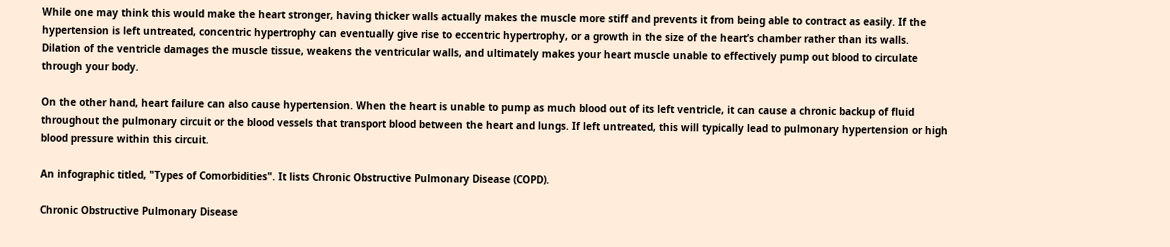While one may think this would make the heart stronger, having thicker walls actually makes the muscle more stiff and prevents it from being able to contract as easily. If the hypertension is left untreated, concentric hypertrophy can eventually give rise to eccentric hypertrophy, or a growth in the size of the heart’s chamber rather than its walls. Dilation of the ventricle damages the muscle tissue, weakens the ventricular walls, and ultimately makes your heart muscle unable to effectively pump out blood to circulate through your body.

On the other hand, heart failure can also cause hypertension. When the heart is unable to pump as much blood out of its left ventricle, it can cause a chronic backup of fluid throughout the pulmonary circuit or the blood vessels that transport blood between the heart and lungs. If left untreated, this will typically lead to pulmonary hypertension or high blood pressure within this circuit.

An infographic titled, "Types of Comorbidities". It lists Chronic Obstructive Pulmonary Disease (COPD).

Chronic Obstructive Pulmonary Disease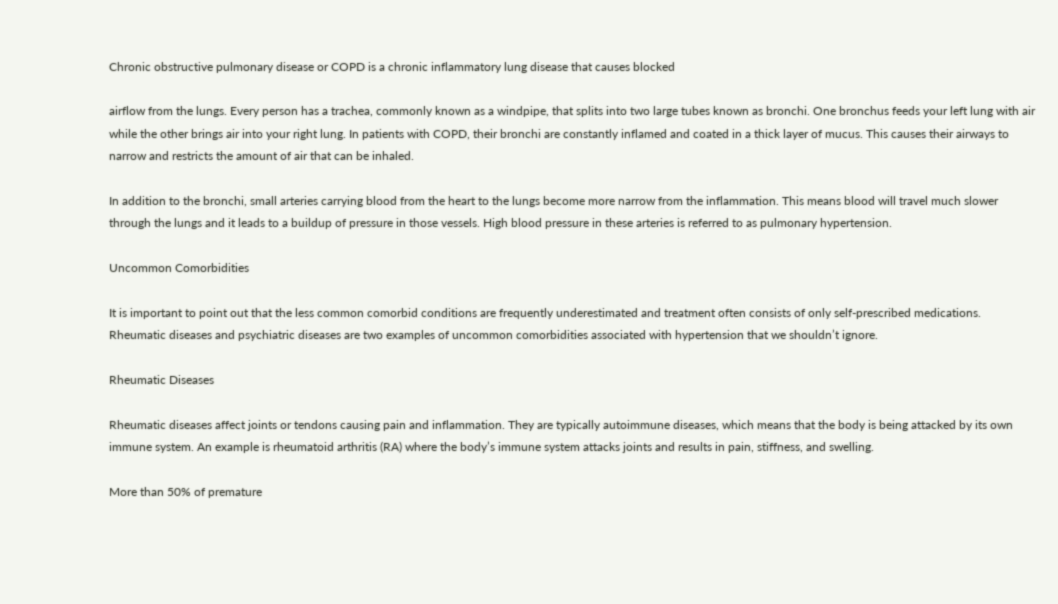Chronic obstructive pulmonary disease or COPD is a chronic inflammatory lung disease that causes blocked

airflow from the lungs. Every person has a trachea, commonly known as a windpipe, that splits into two large tubes known as bronchi. One bronchus feeds your left lung with air while the other brings air into your right lung. In patients with COPD, their bronchi are constantly inflamed and coated in a thick layer of mucus. This causes their airways to narrow and restricts the amount of air that can be inhaled.

In addition to the bronchi, small arteries carrying blood from the heart to the lungs become more narrow from the inflammation. This means blood will travel much slower through the lungs and it leads to a buildup of pressure in those vessels. High blood pressure in these arteries is referred to as pulmonary hypertension.

Uncommon Comorbidities

It is important to point out that the less common comorbid conditions are frequently underestimated and treatment often consists of only self-prescribed medications. Rheumatic diseases and psychiatric diseases are two examples of uncommon comorbidities associated with hypertension that we shouldn’t ignore.

Rheumatic Diseases

Rheumatic diseases affect joints or tendons causing pain and inflammation. They are typically autoimmune diseases, which means that the body is being attacked by its own immune system. An example is rheumatoid arthritis (RA) where the body’s immune system attacks joints and results in pain, stiffness, and swelling.

More than 50% of premature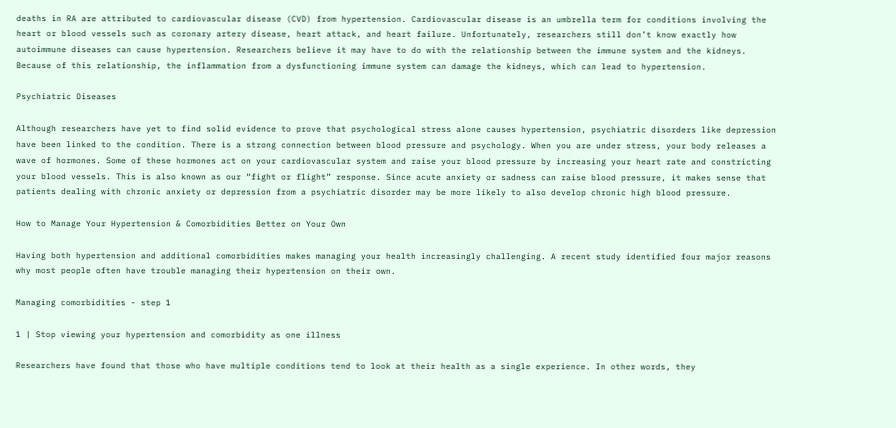deaths in RA are attributed to cardiovascular disease (CVD) from hypertension. Cardiovascular disease is an umbrella term for conditions involving the heart or blood vessels such as coronary artery disease, heart attack, and heart failure. Unfortunately, researchers still don’t know exactly how autoimmune diseases can cause hypertension. Researchers believe it may have to do with the relationship between the immune system and the kidneys. Because of this relationship, the inflammation from a dysfunctioning immune system can damage the kidneys, which can lead to hypertension.

Psychiatric Diseases

Although researchers have yet to find solid evidence to prove that psychological stress alone causes hypertension, psychiatric disorders like depression have been linked to the condition. There is a strong connection between blood pressure and psychology. When you are under stress, your body releases a wave of hormones. Some of these hormones act on your cardiovascular system and raise your blood pressure by increasing your heart rate and constricting your blood vessels. This is also known as our “fight or flight” response. Since acute anxiety or sadness can raise blood pressure, it makes sense that patients dealing with chronic anxiety or depression from a psychiatric disorder may be more likely to also develop chronic high blood pressure.

How to Manage Your Hypertension & Comorbidities Better on Your Own

Having both hypertension and additional comorbidities makes managing your health increasingly challenging. A recent study identified four major reasons why most people often have trouble managing their hypertension on their own.

Managing comorbidities - step 1

1 | Stop viewing your hypertension and comorbidity as one illness

Researchers have found that those who have multiple conditions tend to look at their health as a single experience. In other words, they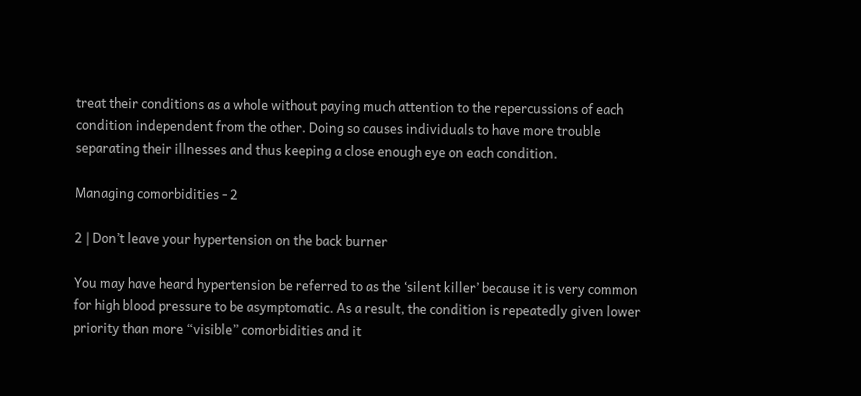treat their conditions as a whole without paying much attention to the repercussions of each condition independent from the other. Doing so causes individuals to have more trouble separating their illnesses and thus keeping a close enough eye on each condition.

Managing comorbidities - 2

2 | Don’t leave your hypertension on the back burner

You may have heard hypertension be referred to as the ‘silent killer’ because it is very common for high blood pressure to be asymptomatic. As a result, the condition is repeatedly given lower priority than more “visible” comorbidities and it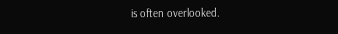is often overlooked.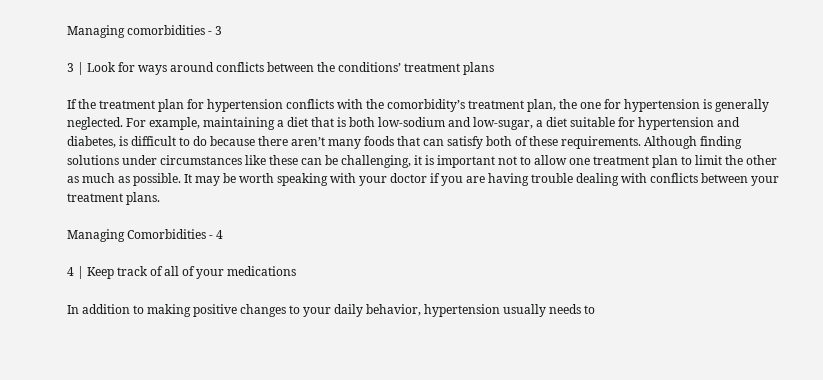Managing comorbidities - 3

3 | Look for ways around conflicts between the conditions’ treatment plans

If the treatment plan for hypertension conflicts with the comorbidity’s treatment plan, the one for hypertension is generally neglected. For example, maintaining a diet that is both low-sodium and low-sugar, a diet suitable for hypertension and diabetes, is difficult to do because there aren’t many foods that can satisfy both of these requirements. Although finding solutions under circumstances like these can be challenging, it is important not to allow one treatment plan to limit the other as much as possible. It may be worth speaking with your doctor if you are having trouble dealing with conflicts between your treatment plans.

Managing Comorbidities - 4

4 | Keep track of all of your medications

In addition to making positive changes to your daily behavior, hypertension usually needs to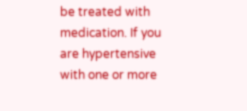be treated with medication. If you are hypertensive with one or more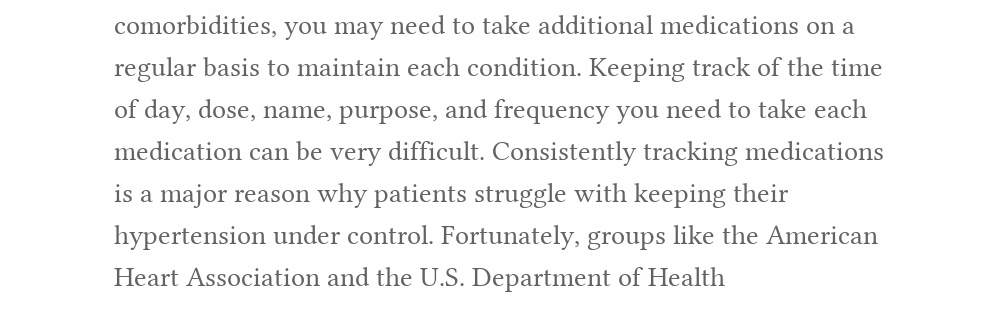comorbidities, you may need to take additional medications on a regular basis to maintain each condition. Keeping track of the time of day, dose, name, purpose, and frequency you need to take each medication can be very difficult. Consistently tracking medications is a major reason why patients struggle with keeping their hypertension under control. Fortunately, groups like the American Heart Association and the U.S. Department of Health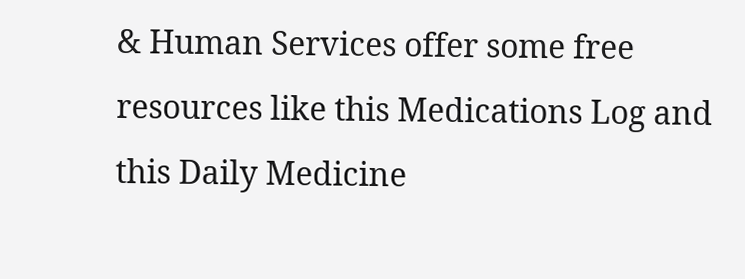& Human Services offer some free resources like this Medications Log and this Daily Medicine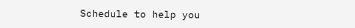Schedule to help you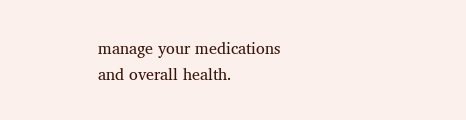manage your medications and overall health.